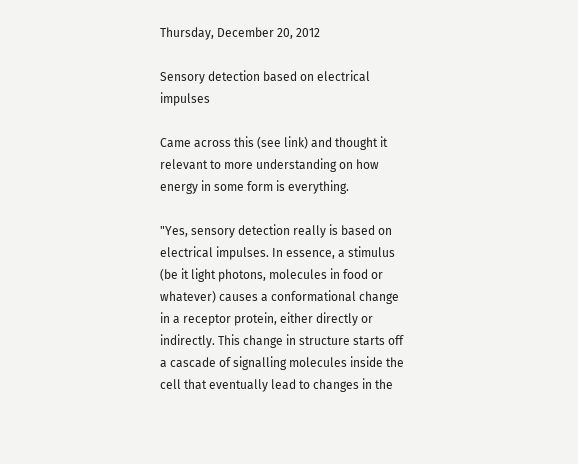Thursday, December 20, 2012

Sensory detection based on electrical impulses

Came across this (see link) and thought it relevant to more understanding on how energy in some form is everything.

"Yes, sensory detection really is based on electrical impulses. In essence, a stimulus (be it light photons, molecules in food or whatever) causes a conformational change in a receptor protein, either directly or indirectly. This change in structure starts off a cascade of signalling molecules inside the cell that eventually lead to changes in the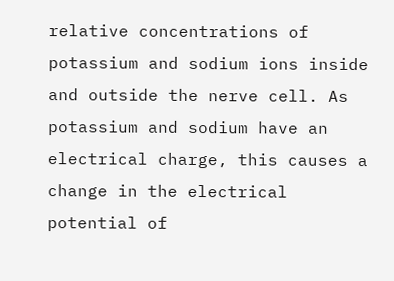relative concentrations of potassium and sodium ions inside and outside the nerve cell. As potassium and sodium have an electrical charge, this causes a change in the electrical potential of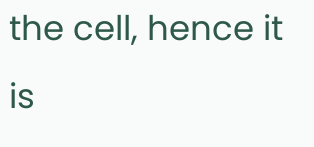the cell, hence it is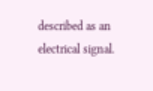described as an electrical signal.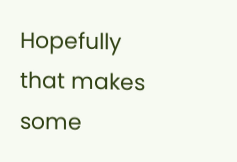Hopefully that makes some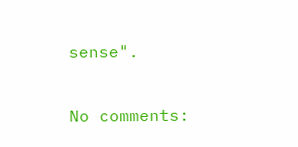sense".

No comments: